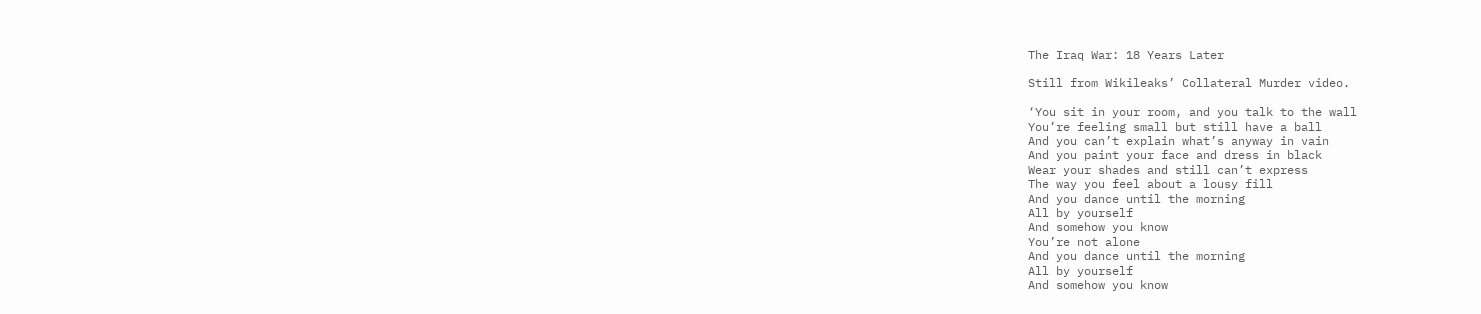The Iraq War: 18 Years Later

Still from Wikileaks’ Collateral Murder video.

‘You sit in your room, and you talk to the wall
You’re feeling small but still have a ball
And you can’t explain what’s anyway in vain
And you paint your face and dress in black
Wear your shades and still can’t express
The way you feel about a lousy fill
And you dance until the morning
All by yourself
And somehow you know
You’re not alone
And you dance until the morning
All by yourself
And somehow you know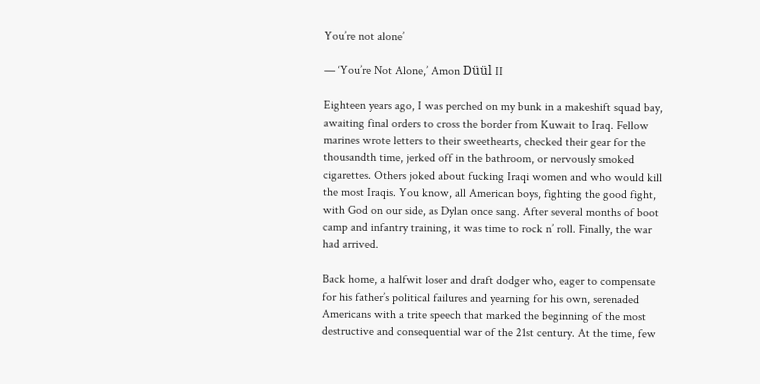You’re not alone’

— ‘You’re Not Alone,’ Amon Düül II

Eighteen years ago, I was perched on my bunk in a makeshift squad bay, awaiting final orders to cross the border from Kuwait to Iraq. Fellow marines wrote letters to their sweethearts, checked their gear for the thousandth time, jerked off in the bathroom, or nervously smoked cigarettes. Others joked about fucking Iraqi women and who would kill the most Iraqis. You know, all American boys, fighting the good fight, with God on our side, as Dylan once sang. After several months of boot camp and infantry training, it was time to rock n’ roll. Finally, the war had arrived.

Back home, a halfwit loser and draft dodger who, eager to compensate for his father’s political failures and yearning for his own, serenaded Americans with a trite speech that marked the beginning of the most destructive and consequential war of the 21st century. At the time, few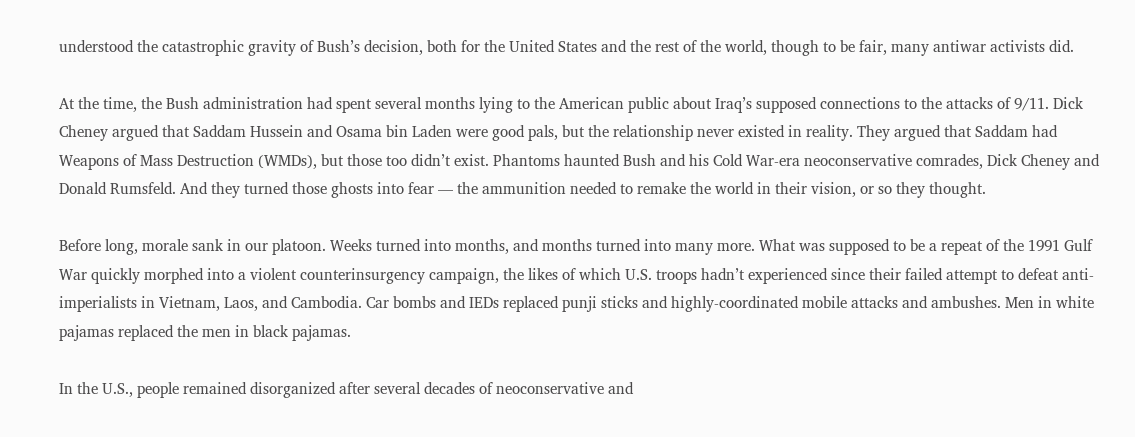understood the catastrophic gravity of Bush’s decision, both for the United States and the rest of the world, though to be fair, many antiwar activists did.

At the time, the Bush administration had spent several months lying to the American public about Iraq’s supposed connections to the attacks of 9/11. Dick Cheney argued that Saddam Hussein and Osama bin Laden were good pals, but the relationship never existed in reality. They argued that Saddam had Weapons of Mass Destruction (WMDs), but those too didn’t exist. Phantoms haunted Bush and his Cold War-era neoconservative comrades, Dick Cheney and Donald Rumsfeld. And they turned those ghosts into fear — the ammunition needed to remake the world in their vision, or so they thought.

Before long, morale sank in our platoon. Weeks turned into months, and months turned into many more. What was supposed to be a repeat of the 1991 Gulf War quickly morphed into a violent counterinsurgency campaign, the likes of which U.S. troops hadn’t experienced since their failed attempt to defeat anti-imperialists in Vietnam, Laos, and Cambodia. Car bombs and IEDs replaced punji sticks and highly-coordinated mobile attacks and ambushes. Men in white pajamas replaced the men in black pajamas.

In the U.S., people remained disorganized after several decades of neoconservative and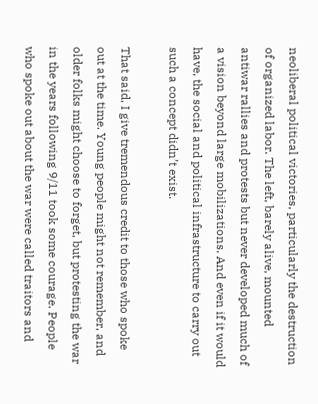neoliberal political victories, particularly the destruction of organized labor. The left, barely alive, mounted antiwar rallies and protests but never developed much of a vision beyond large mobilizations. And even if it would have, the social and political infrastructure to carry out such a concept didn’t exist.

That said, I give tremendous credit to those who spoke out at the time. Young people might not remember, and older folks might choose to forget, but protesting the war in the years following 9/11 took some courage. People who spoke out about the war were called traitors and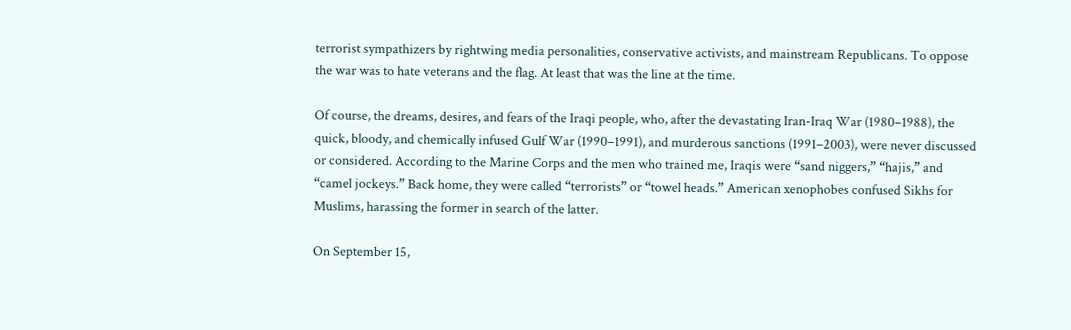terrorist sympathizers by rightwing media personalities, conservative activists, and mainstream Republicans. To oppose the war was to hate veterans and the flag. At least that was the line at the time.

Of course, the dreams, desires, and fears of the Iraqi people, who, after the devastating Iran-Iraq War (1980–1988), the quick, bloody, and chemically infused Gulf War (1990–1991), and murderous sanctions (1991–2003), were never discussed or considered. According to the Marine Corps and the men who trained me, Iraqis were “sand niggers,” “hajis,” and “camel jockeys.” Back home, they were called “terrorists” or “towel heads.” American xenophobes confused Sikhs for Muslims, harassing the former in search of the latter.

On September 15,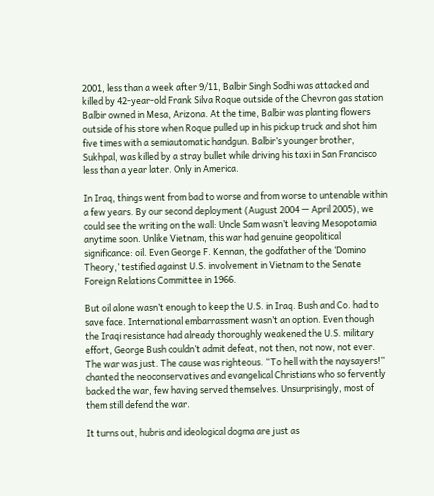2001, less than a week after 9/11, Balbir Singh Sodhi was attacked and killed by 42-year-old Frank Silva Roque outside of the Chevron gas station Balbir owned in Mesa, Arizona. At the time, Balbir was planting flowers outside of his store when Roque pulled up in his pickup truck and shot him five times with a semiautomatic handgun. Balbir’s younger brother, Sukhpal, was killed by a stray bullet while driving his taxi in San Francisco less than a year later. Only in America.

In Iraq, things went from bad to worse and from worse to untenable within a few years. By our second deployment (August 2004 — April 2005), we could see the writing on the wall: Uncle Sam wasn’t leaving Mesopotamia anytime soon. Unlike Vietnam, this war had genuine geopolitical significance: oil. Even George F. Kennan, the godfather of the ‘Domino Theory,’ testified against U.S. involvement in Vietnam to the Senate Foreign Relations Committee in 1966.

But oil alone wasn’t enough to keep the U.S. in Iraq. Bush and Co. had to save face. International embarrassment wasn’t an option. Even though the Iraqi resistance had already thoroughly weakened the U.S. military effort, George Bush couldn’t admit defeat, not then, not now, not ever. The war was just. The cause was righteous. “To hell with the naysayers!” chanted the neoconservatives and evangelical Christians who so fervently backed the war, few having served themselves. Unsurprisingly, most of them still defend the war.

It turns out, hubris and ideological dogma are just as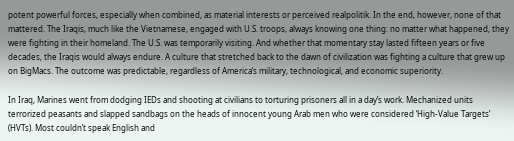potent powerful forces, especially when combined, as material interests or perceived realpolitik. In the end, however, none of that mattered. The Iraqis, much like the Vietnamese, engaged with U.S. troops, always knowing one thing: no matter what happened, they were fighting in their homeland. The U.S. was temporarily visiting. And whether that momentary stay lasted fifteen years or five decades, the Iraqis would always endure. A culture that stretched back to the dawn of civilization was fighting a culture that grew up on BigMacs. The outcome was predictable, regardless of America’s military, technological, and economic superiority.

In Iraq, Marines went from dodging IEDs and shooting at civilians to torturing prisoners all in a day’s work. Mechanized units terrorized peasants and slapped sandbags on the heads of innocent young Arab men who were considered ‘High-Value Targets’ (HVTs). Most couldn’t speak English and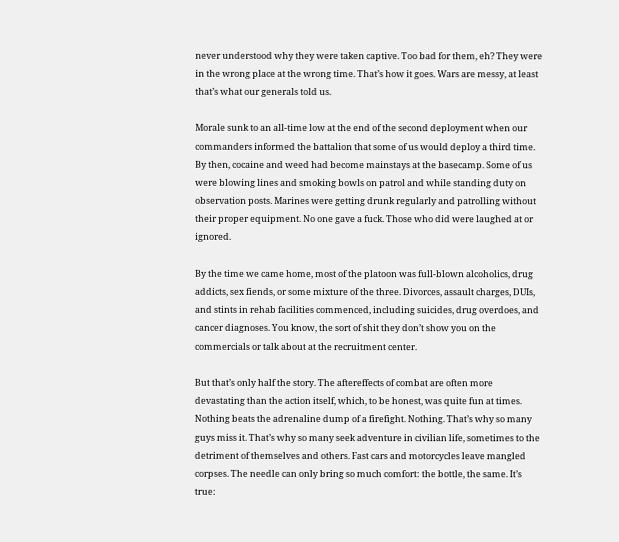never understood why they were taken captive. Too bad for them, eh? They were in the wrong place at the wrong time. That’s how it goes. Wars are messy, at least that’s what our generals told us.

Morale sunk to an all-time low at the end of the second deployment when our commanders informed the battalion that some of us would deploy a third time. By then, cocaine and weed had become mainstays at the basecamp. Some of us were blowing lines and smoking bowls on patrol and while standing duty on observation posts. Marines were getting drunk regularly and patrolling without their proper equipment. No one gave a fuck. Those who did were laughed at or ignored.

By the time we came home, most of the platoon was full-blown alcoholics, drug addicts, sex fiends, or some mixture of the three. Divorces, assault charges, DUIs, and stints in rehab facilities commenced, including suicides, drug overdoes, and cancer diagnoses. You know, the sort of shit they don’t show you on the commercials or talk about at the recruitment center.

But that’s only half the story. The aftereffects of combat are often more devastating than the action itself, which, to be honest, was quite fun at times. Nothing beats the adrenaline dump of a firefight. Nothing. That’s why so many guys miss it. That’s why so many seek adventure in civilian life, sometimes to the detriment of themselves and others. Fast cars and motorcycles leave mangled corpses. The needle can only bring so much comfort: the bottle, the same. It’s true: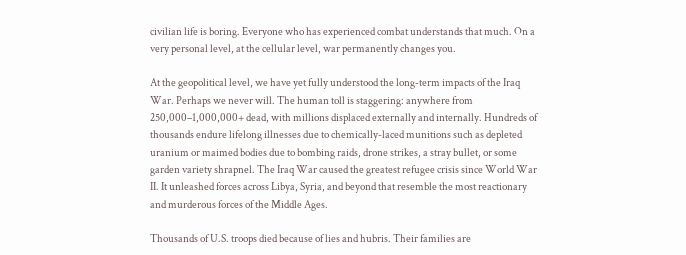civilian life is boring. Everyone who has experienced combat understands that much. On a very personal level, at the cellular level, war permanently changes you.

At the geopolitical level, we have yet fully understood the long-term impacts of the Iraq War. Perhaps we never will. The human toll is staggering: anywhere from 250,000–1,000,000+ dead, with millions displaced externally and internally. Hundreds of thousands endure lifelong illnesses due to chemically-laced munitions such as depleted uranium or maimed bodies due to bombing raids, drone strikes, a stray bullet, or some garden variety shrapnel. The Iraq War caused the greatest refugee crisis since World War II. It unleashed forces across Libya, Syria, and beyond that resemble the most reactionary and murderous forces of the Middle Ages.

Thousands of U.S. troops died because of lies and hubris. Their families are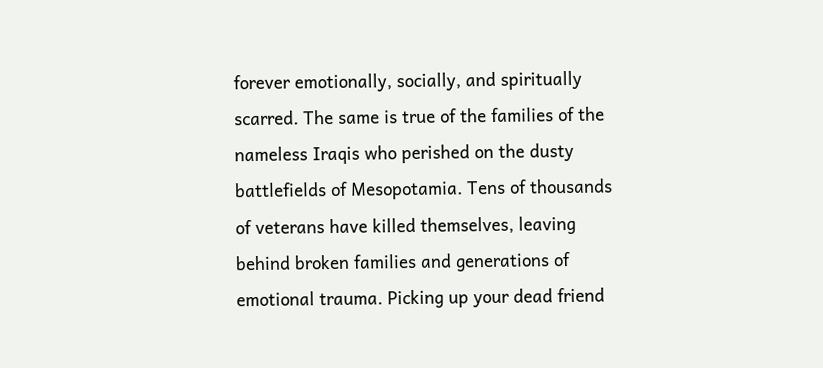forever emotionally, socially, and spiritually scarred. The same is true of the families of the nameless Iraqis who perished on the dusty battlefields of Mesopotamia. Tens of thousands of veterans have killed themselves, leaving behind broken families and generations of emotional trauma. Picking up your dead friend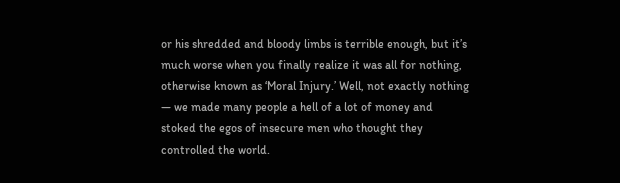or his shredded and bloody limbs is terrible enough, but it’s much worse when you finally realize it was all for nothing, otherwise known as ‘Moral Injury.’ Well, not exactly nothing — we made many people a hell of a lot of money and stoked the egos of insecure men who thought they controlled the world.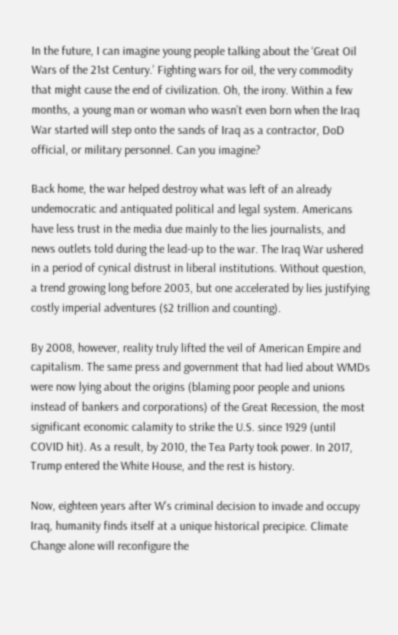In the future, I can imagine young people talking about the ‘Great Oil Wars of the 21st Century.’ Fighting wars for oil, the very commodity that might cause the end of civilization. Oh, the irony. Within a few months, a young man or woman who wasn’t even born when the Iraq War started will step onto the sands of Iraq as a contractor, DoD official, or military personnel. Can you imagine?

Back home, the war helped destroy what was left of an already undemocratic and antiquated political and legal system. Americans have less trust in the media due mainly to the lies journalists, and news outlets told during the lead-up to the war. The Iraq War ushered in a period of cynical distrust in liberal institutions. Without question, a trend growing long before 2003, but one accelerated by lies justifying costly imperial adventures ($2 trillion and counting).

By 2008, however, reality truly lifted the veil of American Empire and capitalism. The same press and government that had lied about WMDs were now lying about the origins (blaming poor people and unions instead of bankers and corporations) of the Great Recession, the most significant economic calamity to strike the U.S. since 1929 (until COVID hit). As a result, by 2010, the Tea Party took power. In 2017, Trump entered the White House, and the rest is history.

Now, eighteen years after W’s criminal decision to invade and occupy Iraq, humanity finds itself at a unique historical precipice. Climate Change alone will reconfigure the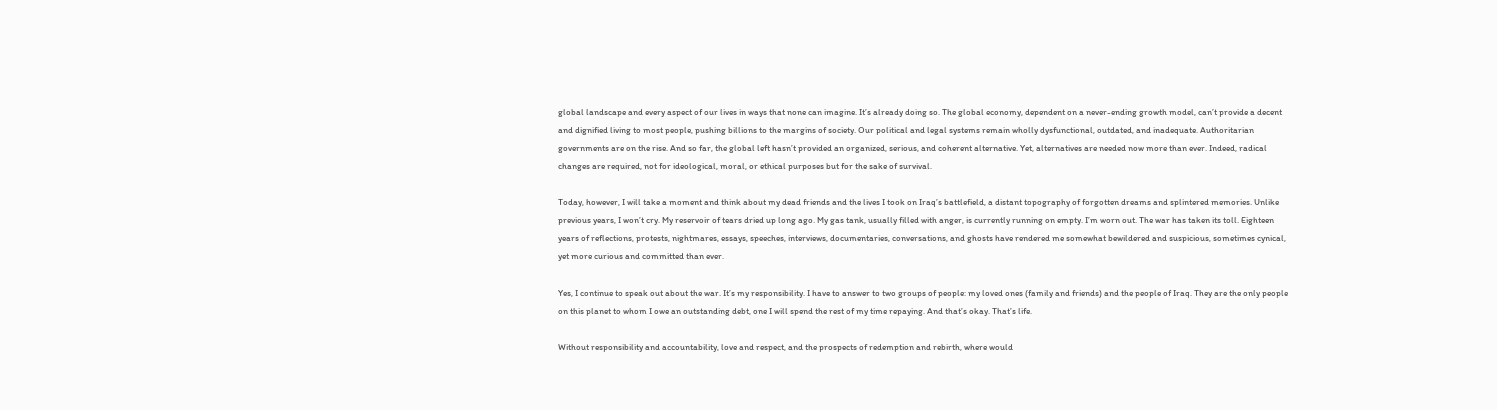global landscape and every aspect of our lives in ways that none can imagine. It’s already doing so. The global economy, dependent on a never-ending growth model, can’t provide a decent and dignified living to most people, pushing billions to the margins of society. Our political and legal systems remain wholly dysfunctional, outdated, and inadequate. Authoritarian governments are on the rise. And so far, the global left hasn’t provided an organized, serious, and coherent alternative. Yet, alternatives are needed now more than ever. Indeed, radical changes are required, not for ideological, moral, or ethical purposes but for the sake of survival.

Today, however, I will take a moment and think about my dead friends and the lives I took on Iraq’s battlefield, a distant topography of forgotten dreams and splintered memories. Unlike previous years, I won’t cry. My reservoir of tears dried up long ago. My gas tank, usually filled with anger, is currently running on empty. I’m worn out. The war has taken its toll. Eighteen years of reflections, protests, nightmares, essays, speeches, interviews, documentaries, conversations, and ghosts have rendered me somewhat bewildered and suspicious, sometimes cynical, yet more curious and committed than ever.

Yes, I continue to speak out about the war. It’s my responsibility. I have to answer to two groups of people: my loved ones (family and friends) and the people of Iraq. They are the only people on this planet to whom I owe an outstanding debt, one I will spend the rest of my time repaying. And that’s okay. That’s life.

Without responsibility and accountability, love and respect, and the prospects of redemption and rebirth, where would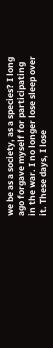we be as a society, as a species? I long ago forgave myself for participating in the war. I no longer lose sleep over it. These days, I lose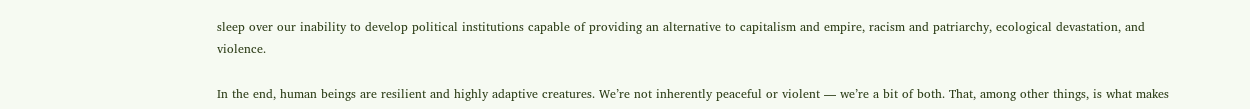sleep over our inability to develop political institutions capable of providing an alternative to capitalism and empire, racism and patriarchy, ecological devastation, and violence.

In the end, human beings are resilient and highly adaptive creatures. We’re not inherently peaceful or violent — we’re a bit of both. That, among other things, is what makes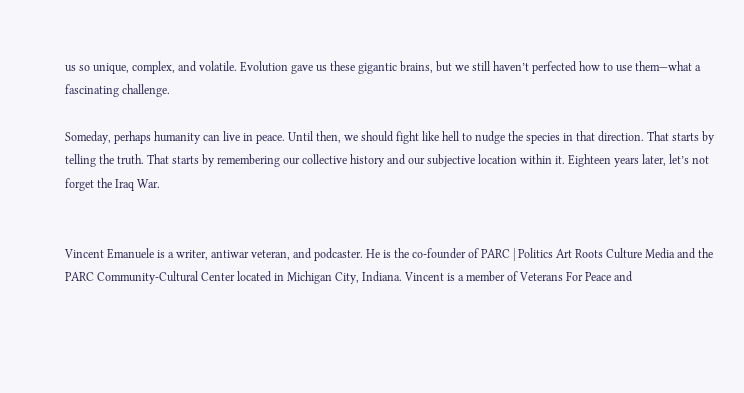us so unique, complex, and volatile. Evolution gave us these gigantic brains, but we still haven’t perfected how to use them—what a fascinating challenge.

Someday, perhaps humanity can live in peace. Until then, we should fight like hell to nudge the species in that direction. That starts by telling the truth. That starts by remembering our collective history and our subjective location within it. Eighteen years later, let’s not forget the Iraq War.


Vincent Emanuele is a writer, antiwar veteran, and podcaster. He is the co-founder of PARC | Politics Art Roots Culture Media and the PARC Community-Cultural Center located in Michigan City, Indiana. Vincent is a member of Veterans For Peace and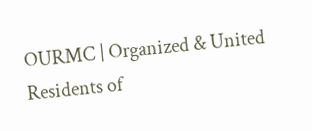OURMC | Organized & United Residents of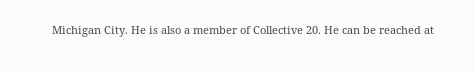Michigan City. He is also a member of Collective 20. He can be reached at